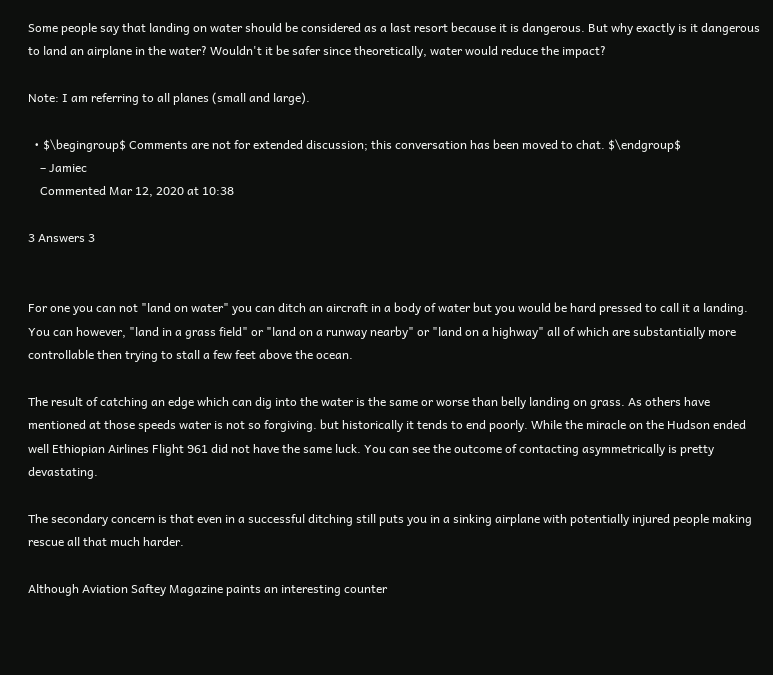Some people say that landing on water should be considered as a last resort because it is dangerous. But why exactly is it dangerous to land an airplane in the water? Wouldn't it be safer since theoretically, water would reduce the impact?

Note: I am referring to all planes (small and large).

  • $\begingroup$ Comments are not for extended discussion; this conversation has been moved to chat. $\endgroup$
    – Jamiec
    Commented Mar 12, 2020 at 10:38

3 Answers 3


For one you can not "land on water" you can ditch an aircraft in a body of water but you would be hard pressed to call it a landing. You can however, "land in a grass field" or "land on a runway nearby" or "land on a highway" all of which are substantially more controllable then trying to stall a few feet above the ocean.

The result of catching an edge which can dig into the water is the same or worse than belly landing on grass. As others have mentioned at those speeds water is not so forgiving. but historically it tends to end poorly. While the miracle on the Hudson ended well Ethiopian Airlines Flight 961 did not have the same luck. You can see the outcome of contacting asymmetrically is pretty devastating.

The secondary concern is that even in a successful ditching still puts you in a sinking airplane with potentially injured people making rescue all that much harder.

Although Aviation Saftey Magazine paints an interesting counter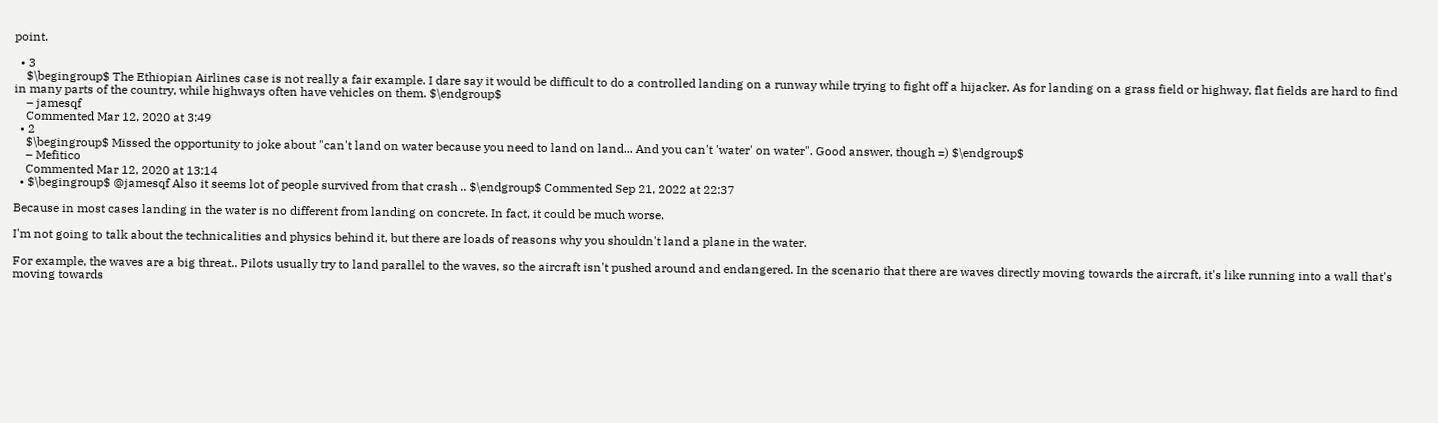point.

  • 3
    $\begingroup$ The Ethiopian Airlines case is not really a fair example. I dare say it would be difficult to do a controlled landing on a runway while trying to fight off a hijacker. As for landing on a grass field or highway, flat fields are hard to find in many parts of the country, while highways often have vehicles on them. $\endgroup$
    – jamesqf
    Commented Mar 12, 2020 at 3:49
  • 2
    $\begingroup$ Missed the opportunity to joke about "can't land on water because you need to land on land... And you can't 'water' on water". Good answer, though =) $\endgroup$
    – Mefitico
    Commented Mar 12, 2020 at 13:14
  • $\begingroup$ @jamesqf Also it seems lot of people survived from that crash .. $\endgroup$ Commented Sep 21, 2022 at 22:37

Because in most cases landing in the water is no different from landing on concrete. In fact, it could be much worse.

I'm not going to talk about the technicalities and physics behind it, but there are loads of reasons why you shouldn't land a plane in the water.

For example, the waves are a big threat.. Pilots usually try to land parallel to the waves, so the aircraft isn't pushed around and endangered. In the scenario that there are waves directly moving towards the aircraft, it's like running into a wall that's moving towards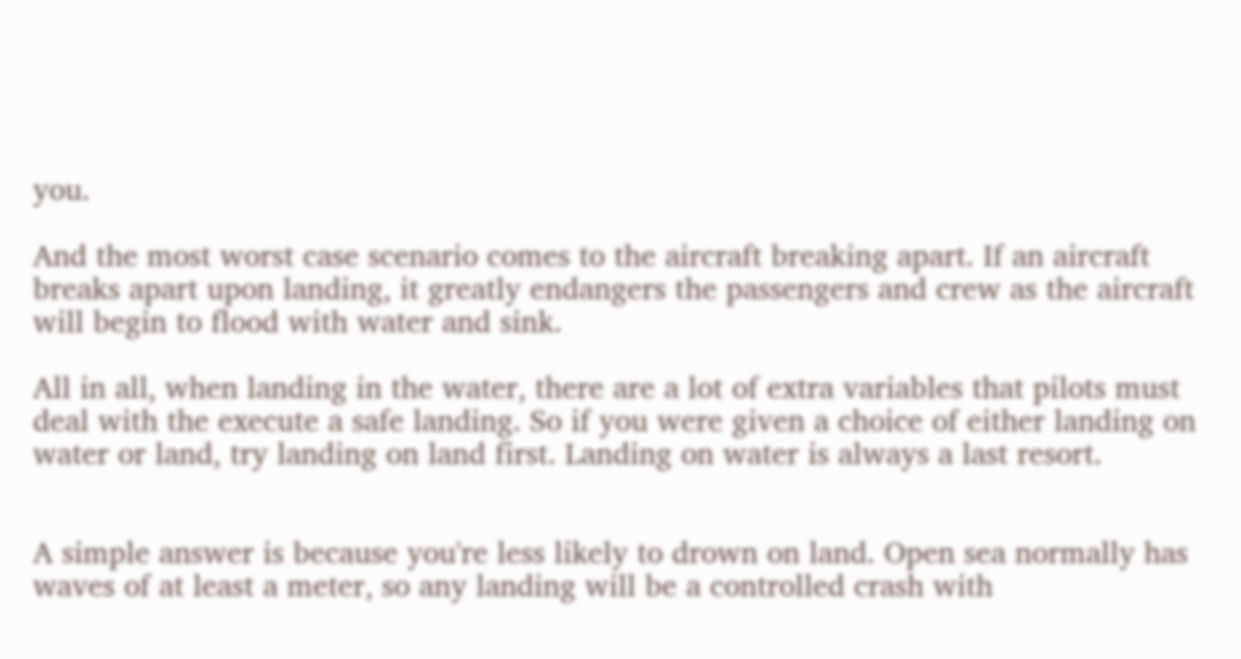you.

And the most worst case scenario comes to the aircraft breaking apart. If an aircraft breaks apart upon landing, it greatly endangers the passengers and crew as the aircraft will begin to flood with water and sink.

All in all, when landing in the water, there are a lot of extra variables that pilots must deal with the execute a safe landing. So if you were given a choice of either landing on water or land, try landing on land first. Landing on water is always a last resort.


A simple answer is because you're less likely to drown on land. Open sea normally has waves of at least a meter, so any landing will be a controlled crash with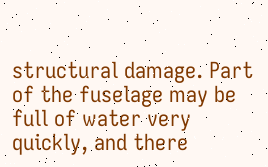structural damage. Part of the fuselage may be full of water very quickly, and there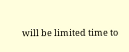will be limited time to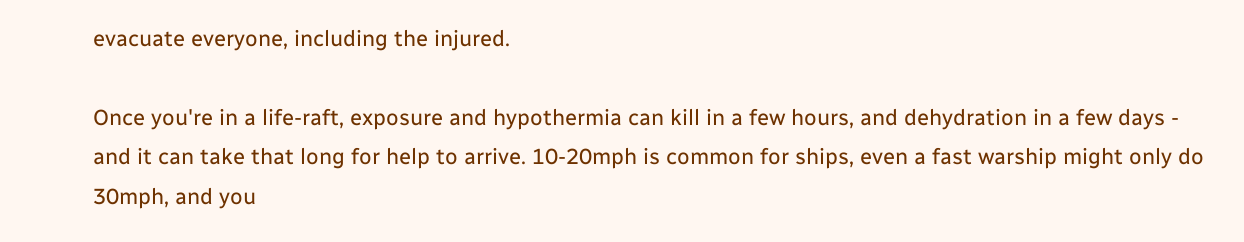evacuate everyone, including the injured.

Once you're in a life-raft, exposure and hypothermia can kill in a few hours, and dehydration in a few days - and it can take that long for help to arrive. 10-20mph is common for ships, even a fast warship might only do 30mph, and you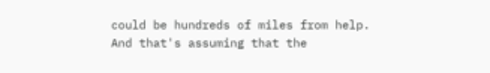could be hundreds of miles from help. And that's assuming that the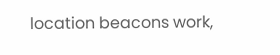location beacons work,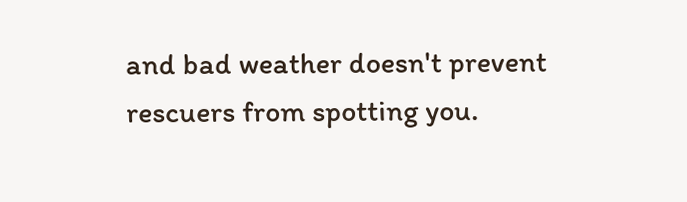and bad weather doesn't prevent rescuers from spotting you.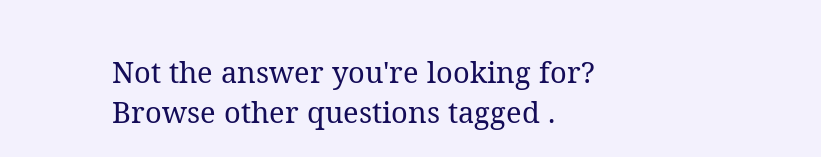Not the answer you're looking for? Browse other questions tagged .